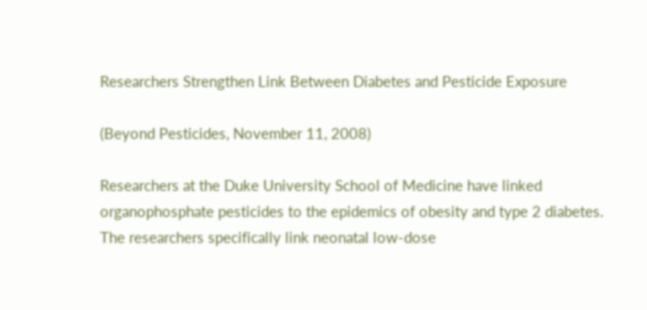Researchers Strengthen Link Between Diabetes and Pesticide Exposure

(Beyond Pesticides, November 11, 2008)

Researchers at the Duke University School of Medicine have linked organophosphate pesticides to the epidemics of obesity and type 2 diabetes. The researchers specifically link neonatal low-dose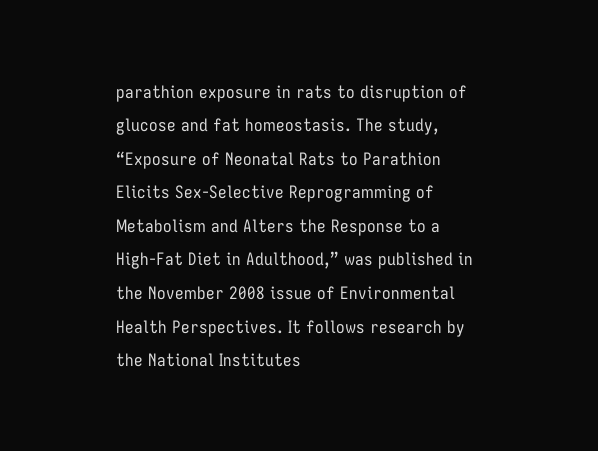parathion exposure in rats to disruption of glucose and fat homeostasis. The study, “Exposure of Neonatal Rats to Parathion Elicits Sex-Selective Reprogramming of Metabolism and Alters the Response to a High-Fat Diet in Adulthood,” was published in the November 2008 issue of Environmental Health Perspectives. It follows research by the National Institutes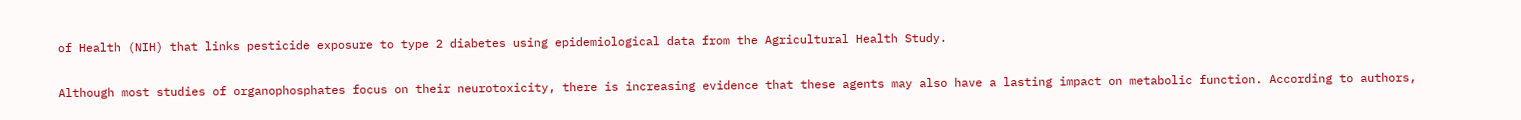of Health (NIH) that links pesticide exposure to type 2 diabetes using epidemiological data from the Agricultural Health Study.

Although most studies of organophosphates focus on their neurotoxicity, there is increasing evidence that these agents may also have a lasting impact on metabolic function. According to authors,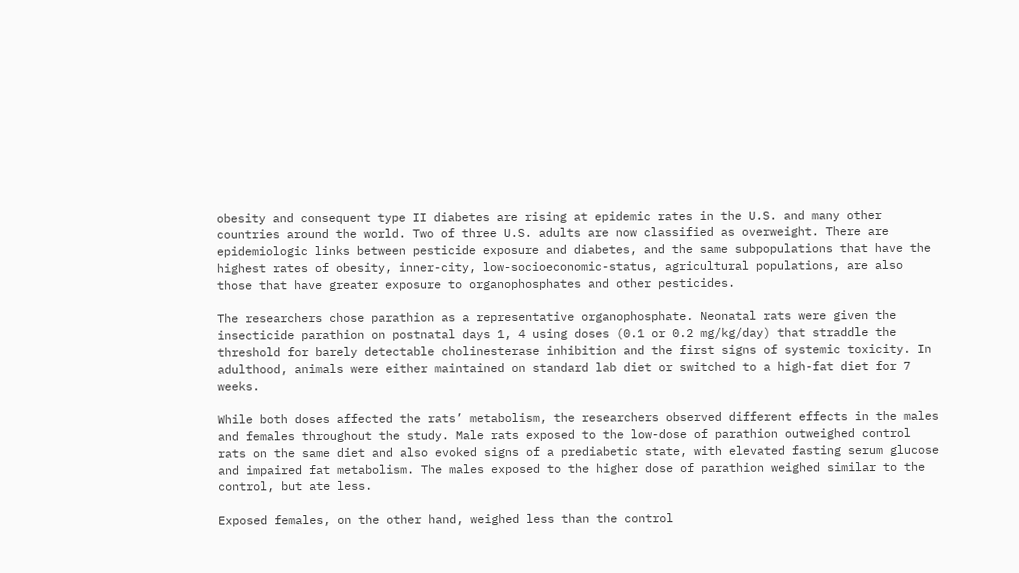obesity and consequent type II diabetes are rising at epidemic rates in the U.S. and many other countries around the world. Two of three U.S. adults are now classified as overweight. There are epidemiologic links between pesticide exposure and diabetes, and the same subpopulations that have the highest rates of obesity‚ inner-city, low-socioeconomic-status, agricultural populations‚ are also those that have greater exposure to organophosphates and other pesticides.

The researchers chose parathion as a representative organophosphate. Neonatal rats were given the insecticide parathion on postnatal days 1‚ 4 using doses (0.1 or 0.2 mg/kg/day) that straddle the threshold for barely detectable cholinesterase inhibition and the first signs of systemic toxicity. In adulthood, animals were either maintained on standard lab diet or switched to a high-fat diet for 7 weeks.

While both doses affected the rats’ metabolism, the researchers observed different effects in the males and females throughout the study. Male rats exposed to the low-dose of parathion outweighed control rats on the same diet and also evoked signs of a prediabetic state, with elevated fasting serum glucose and impaired fat metabolism. The males exposed to the higher dose of parathion weighed similar to the control, but ate less.

Exposed females, on the other hand, weighed less than the control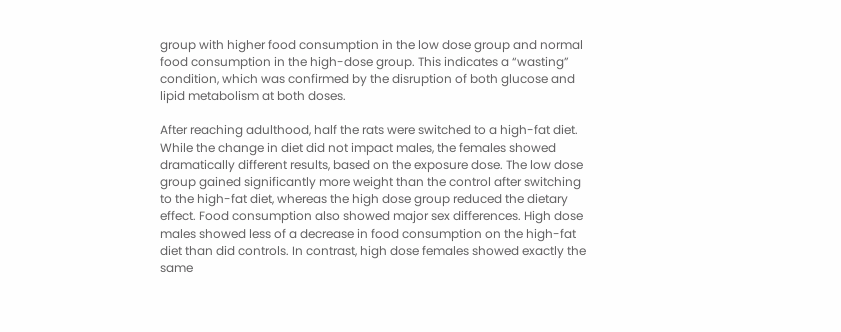group with higher food consumption in the low dose group and normal food consumption in the high-dose group. This indicates a “wasting” condition, which was confirmed by the disruption of both glucose and lipid metabolism at both doses.

After reaching adulthood, half the rats were switched to a high-fat diet. While the change in diet did not impact males, the females showed dramatically different results, based on the exposure dose. The low dose group gained significantly more weight than the control after switching to the high-fat diet, whereas the high dose group reduced the dietary effect. Food consumption also showed major sex differences. High dose males showed less of a decrease in food consumption on the high-fat diet than did controls. In contrast, high dose females showed exactly the same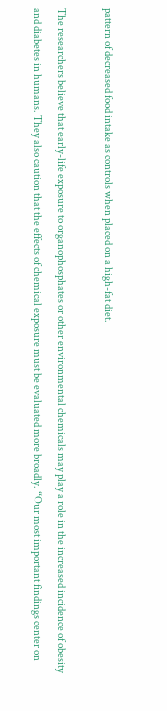pattern of decreased food intake as controls when placed on a high-fat diet.

The researchers believe that early-life exposure to organophosphates or other environmental chemicals may play a role in the increased incidence of obesity and diabetes in humans. They also caution that the effects of chemical exposure must be evaluated more broadly. “Our most important findings center on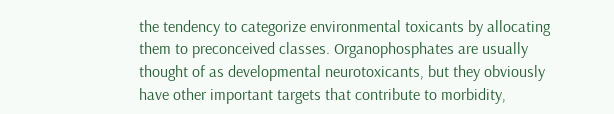the tendency to categorize environmental toxicants by allocating them to preconceived classes. Organophosphates are usually thought of as developmental neurotoxicants, but they obviously have other important targets that contribute to morbidity,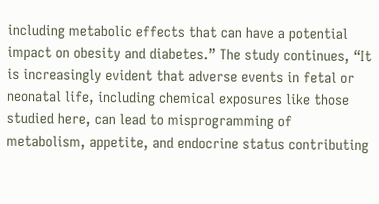including metabolic effects that can have a potential impact on obesity and diabetes.” The study continues, “It is increasingly evident that adverse events in fetal or neonatal life, including chemical exposures like those studied here, can lead to misprogramming of metabolism, appetite, and endocrine status contributing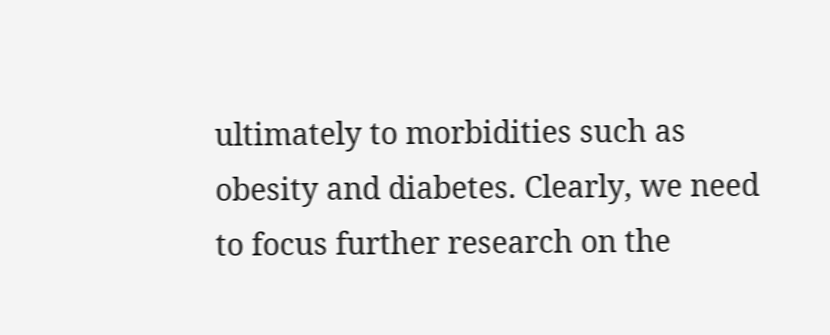ultimately to morbidities such as obesity and diabetes. Clearly, we need to focus further research on the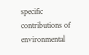specific contributions of environmental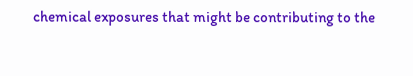chemical exposures that might be contributing to the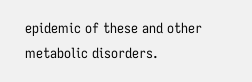epidemic of these and other metabolic disorders.